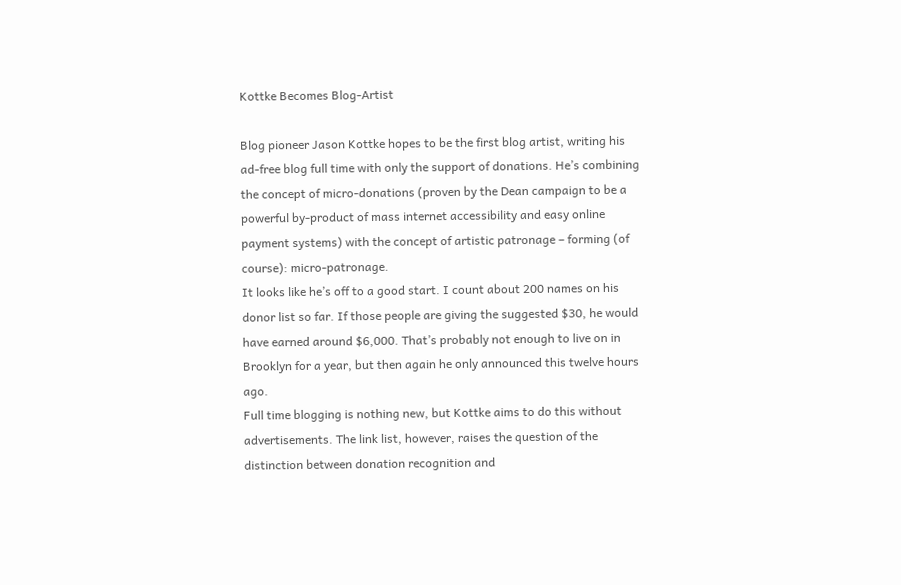Kottke Becomes Blog-Artist

Blog pioneer Jason Kottke hopes to be the first blog artist, writing his ad-free blog full time with only the support of donations. He’s combining the concept of micro-donations (proven by the Dean campaign to be a powerful by-product of mass internet accessibility and easy online payment systems) with the concept of artistic patronage – forming (of course): micro-patronage.
It looks like he’s off to a good start. I count about 200 names on his donor list so far. If those people are giving the suggested $30, he would have earned around $6,000. That’s probably not enough to live on in Brooklyn for a year, but then again he only announced this twelve hours ago.
Full time blogging is nothing new, but Kottke aims to do this without advertisements. The link list, however, raises the question of the distinction between donation recognition and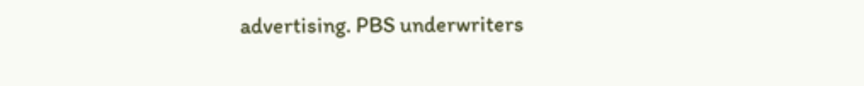advertising. PBS underwriters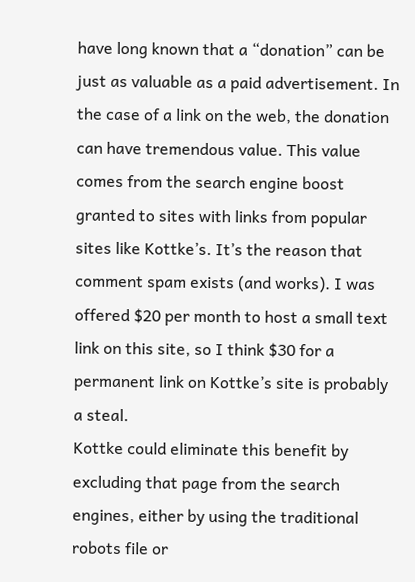have long known that a “donation” can be just as valuable as a paid advertisement. In the case of a link on the web, the donation can have tremendous value. This value comes from the search engine boost granted to sites with links from popular sites like Kottke’s. It’s the reason that comment spam exists (and works). I was offered $20 per month to host a small text link on this site, so I think $30 for a permanent link on Kottke’s site is probably a steal.
Kottke could eliminate this benefit by excluding that page from the search engines, either by using the traditional robots file or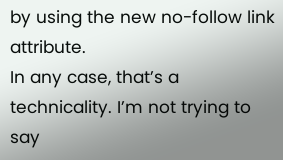by using the new no-follow link attribute.
In any case, that’s a technicality. I’m not trying to say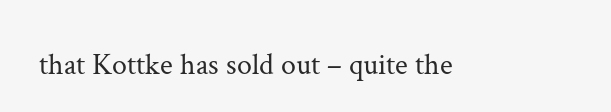that Kottke has sold out – quite the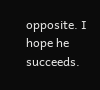opposite. I hope he succeeds.